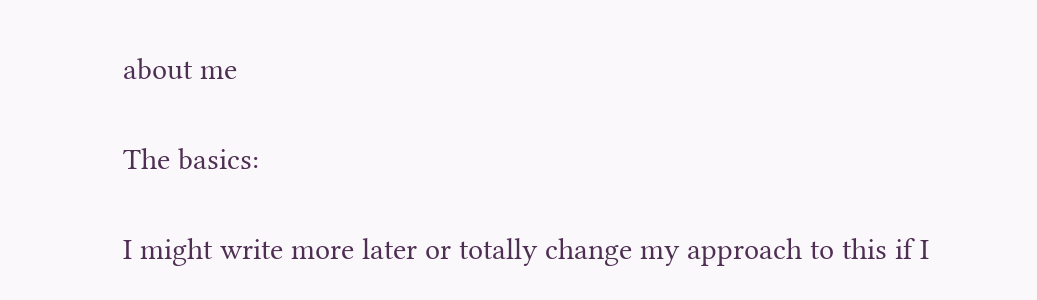about me

The basics:

I might write more later or totally change my approach to this if I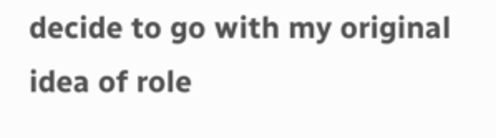decide to go with my original idea of role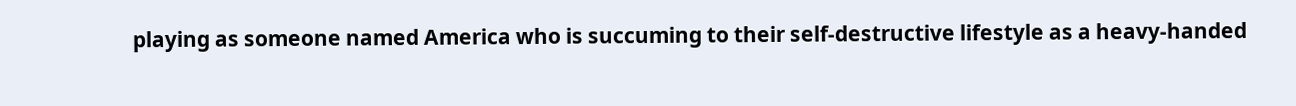playing as someone named America who is succuming to their self-destructive lifestyle as a heavy-handed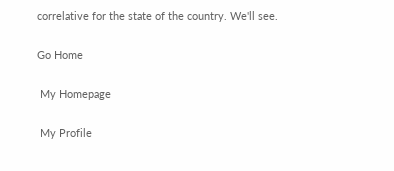correlative for the state of the country. We'll see.

Go Home

 My Homepage

 My Profile